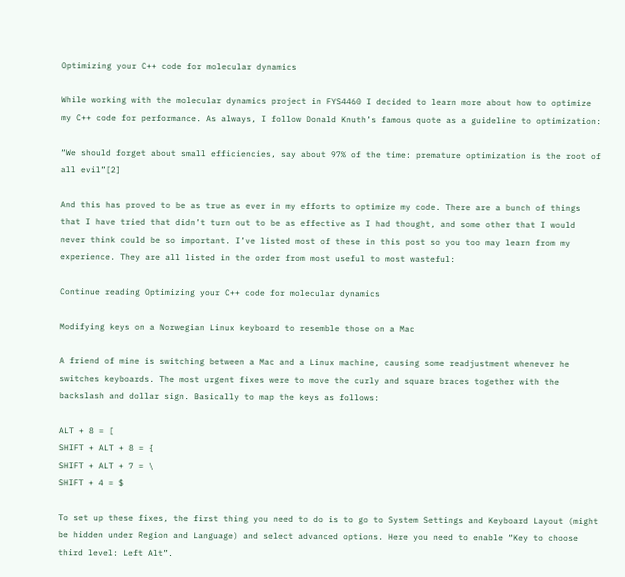Optimizing your C++ code for molecular dynamics

While working with the molecular dynamics project in FYS4460 I decided to learn more about how to optimize my C++ code for performance. As always, I follow Donald Knuth’s famous quote as a guideline to optimization:

“We should forget about small efficiencies, say about 97% of the time: premature optimization is the root of all evil”[2]

And this has proved to be as true as ever in my efforts to optimize my code. There are a bunch of things that I have tried that didn’t turn out to be as effective as I had thought, and some other that I would never think could be so important. I’ve listed most of these in this post so you too may learn from my experience. They are all listed in the order from most useful to most wasteful:

Continue reading Optimizing your C++ code for molecular dynamics

Modifying keys on a Norwegian Linux keyboard to resemble those on a Mac

A friend of mine is switching between a Mac and a Linux machine, causing some readjustment whenever he switches keyboards. The most urgent fixes were to move the curly and square braces together with the backslash and dollar sign. Basically to map the keys as follows:

ALT + 8 = [
SHIFT + ALT + 8 = {
SHIFT + ALT + 7 = \
SHIFT + 4 = $

To set up these fixes, the first thing you need to do is to go to System Settings and Keyboard Layout (might be hidden under Region and Language) and select advanced options. Here you need to enable “Key to choose third level: Left Alt”.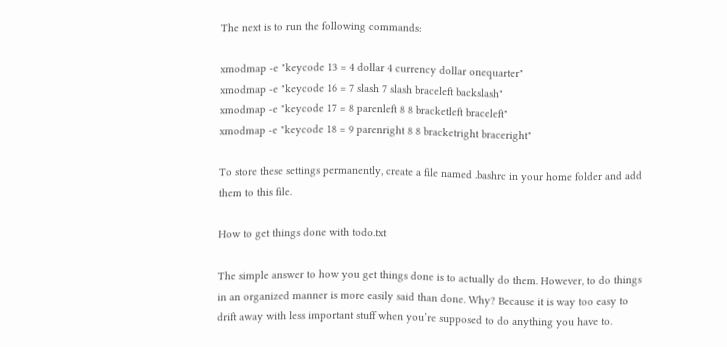The next is to run the following commands:

xmodmap -e "keycode 13 = 4 dollar 4 currency dollar onequarter"
xmodmap -e "keycode 16 = 7 slash 7 slash braceleft backslash"
xmodmap -e "keycode 17 = 8 parenleft 8 8 bracketleft braceleft"
xmodmap -e "keycode 18 = 9 parenright 8 8 bracketright braceright"

To store these settings permanently, create a file named .bashrc in your home folder and add them to this file.

How to get things done with todo.txt

The simple answer to how you get things done is to actually do them. However, to do things in an organized manner is more easily said than done. Why? Because it is way too easy to drift away with less important stuff when you’re supposed to do anything you have to.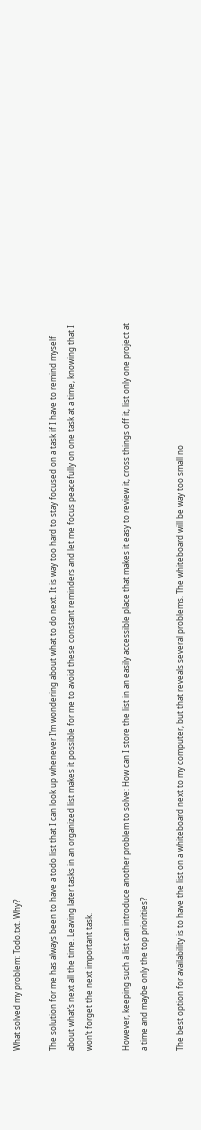What solved my problem: Todo.txt. Why?

The solution for me has always been to have a todo list that I can look up whenever I’m wondering about what to do next. It is way too hard to stay focused on a task if I have to remind myself about what’s next all the time. Leaving later tasks in an organized list makes it possible for me to avoid these constant reminders and let me focus peacefully on one task at a time, knowing that I won’t forget the next important task.

However, keeping such a list can introduce another problem to solve: How can I store the list in an easily accessible place that makes it easy to review it, cross things off it, list only one project at a time and maybe only the top priorities?

The best option for availability is to have the list on a whiteboard next to my computer, but that reveals several problems. The whiteboard will be way too small no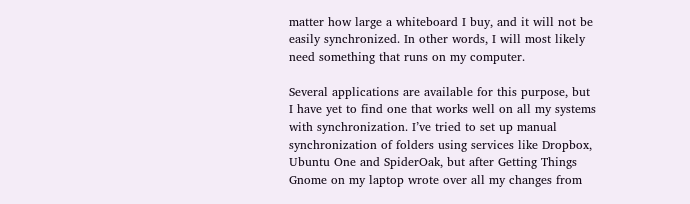matter how large a whiteboard I buy, and it will not be easily synchronized. In other words, I will most likely need something that runs on my computer.

Several applications are available for this purpose, but I have yet to find one that works well on all my systems with synchronization. I’ve tried to set up manual synchronization of folders using services like Dropbox, Ubuntu One and SpiderOak, but after Getting Things Gnome on my laptop wrote over all my changes from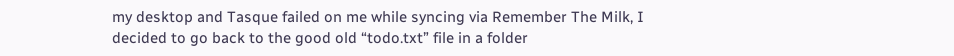my desktop and Tasque failed on me while syncing via Remember The Milk, I decided to go back to the good old “todo.txt” file in a folder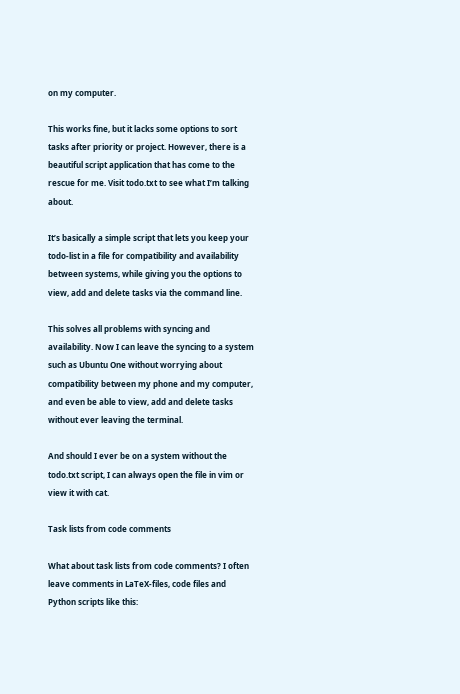on my computer.

This works fine, but it lacks some options to sort tasks after priority or project. However, there is a beautiful script application that has come to the rescue for me. Visit todo.txt to see what I’m talking about.

It’s basically a simple script that lets you keep your todo-list in a file for compatibility and availability between systems, while giving you the options to view, add and delete tasks via the command line.

This solves all problems with syncing and availability. Now I can leave the syncing to a system such as Ubuntu One without worrying about compatibility between my phone and my computer, and even be able to view, add and delete tasks without ever leaving the terminal.

And should I ever be on a system without the todo.txt script, I can always open the file in vim or view it with cat.

Task lists from code comments

What about task lists from code comments? I often leave comments in LaTeX-files, code files and Python scripts like this: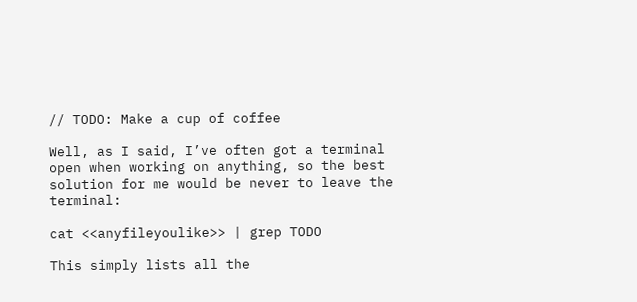// TODO: Make a cup of coffee

Well, as I said, I’ve often got a terminal open when working on anything, so the best solution for me would be never to leave the terminal:

cat <<anyfileyoulike>> | grep TODO

This simply lists all the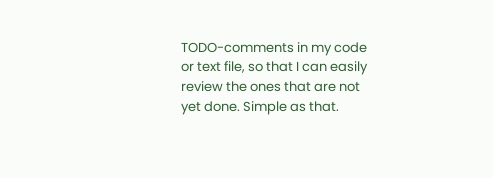TODO-comments in my code or text file, so that I can easily review the ones that are not yet done. Simple as that.